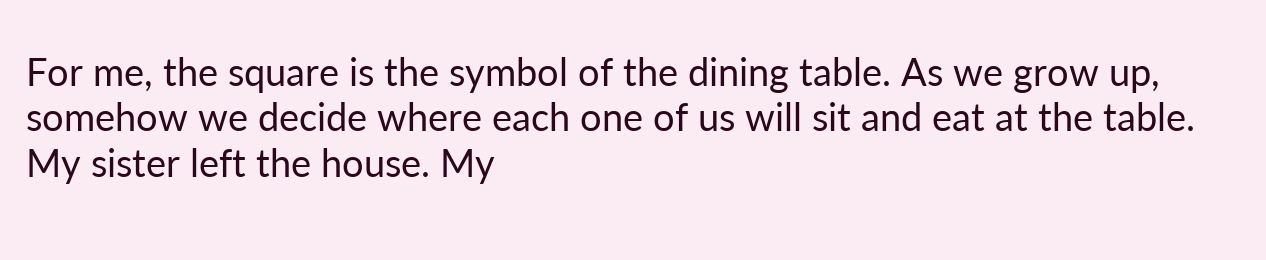For me, the square is the symbol of the dining table. As we grow up, somehow we decide where each one of us will sit and eat at the table. My sister left the house. My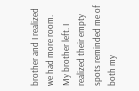brother and I realized we had more room. My brother left. I realized their empty spots reminded me of both my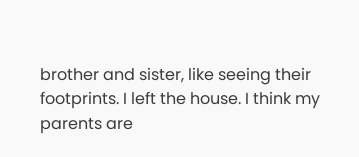brother and sister, like seeing their footprints. I left the house. I think my parents are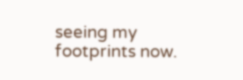seeing my footprints now.